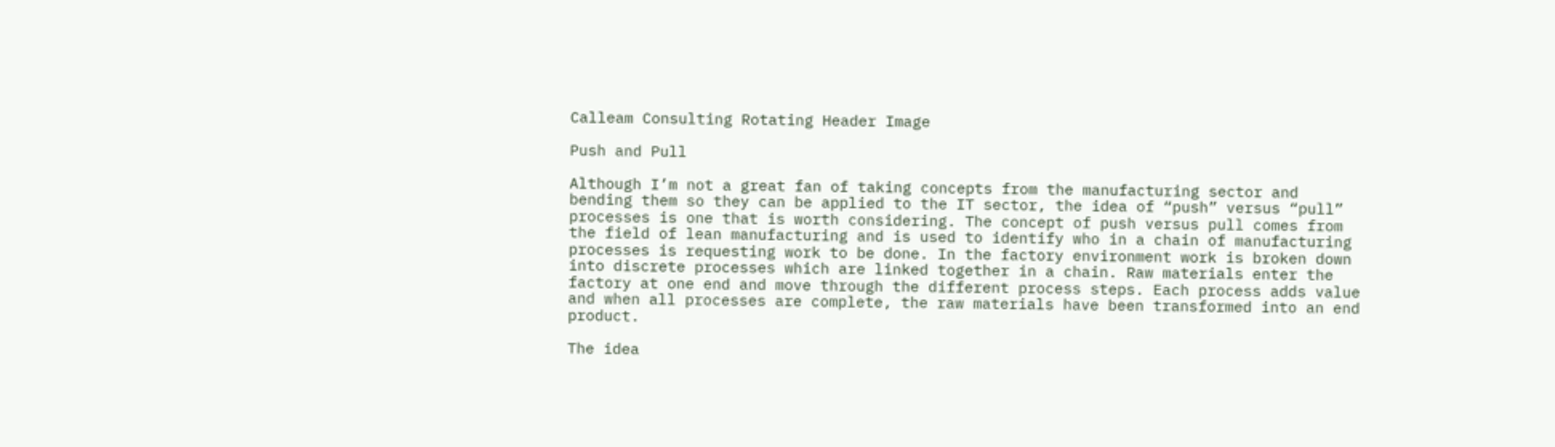Calleam Consulting Rotating Header Image

Push and Pull

Although I’m not a great fan of taking concepts from the manufacturing sector and bending them so they can be applied to the IT sector, the idea of “push” versus “pull” processes is one that is worth considering. The concept of push versus pull comes from the field of lean manufacturing and is used to identify who in a chain of manufacturing processes is requesting work to be done. In the factory environment work is broken down into discrete processes which are linked together in a chain. Raw materials enter the factory at one end and move through the different process steps. Each process adds value and when all processes are complete, the raw materials have been transformed into an end product.

The idea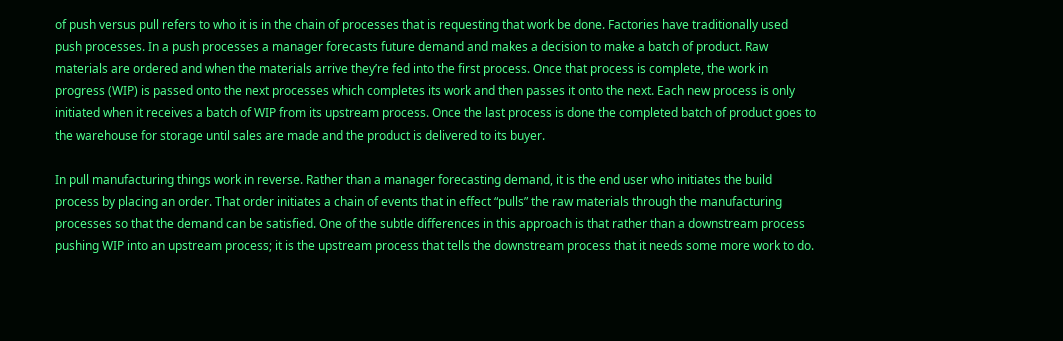of push versus pull refers to who it is in the chain of processes that is requesting that work be done. Factories have traditionally used push processes. In a push processes a manager forecasts future demand and makes a decision to make a batch of product. Raw materials are ordered and when the materials arrive they’re fed into the first process. Once that process is complete, the work in progress (WIP) is passed onto the next processes which completes its work and then passes it onto the next. Each new process is only initiated when it receives a batch of WIP from its upstream process. Once the last process is done the completed batch of product goes to the warehouse for storage until sales are made and the product is delivered to its buyer.

In pull manufacturing things work in reverse. Rather than a manager forecasting demand, it is the end user who initiates the build process by placing an order. That order initiates a chain of events that in effect “pulls” the raw materials through the manufacturing processes so that the demand can be satisfied. One of the subtle differences in this approach is that rather than a downstream process pushing WIP into an upstream process; it is the upstream process that tells the downstream process that it needs some more work to do.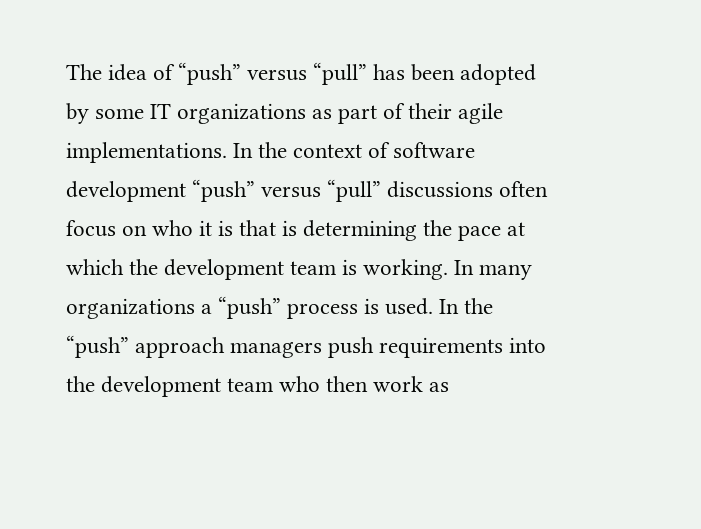The idea of “push” versus “pull” has been adopted by some IT organizations as part of their agile implementations. In the context of software development “push” versus “pull” discussions often focus on who it is that is determining the pace at which the development team is working. In many organizations a “push” process is used. In the “push” approach managers push requirements into the development team who then work as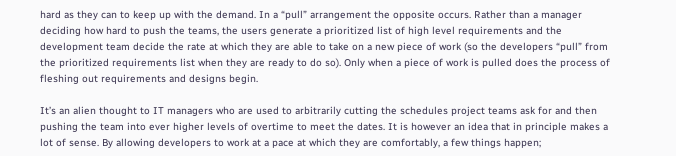hard as they can to keep up with the demand. In a “pull” arrangement the opposite occurs. Rather than a manager deciding how hard to push the teams, the users generate a prioritized list of high level requirements and the development team decide the rate at which they are able to take on a new piece of work (so the developers “pull” from the prioritized requirements list when they are ready to do so). Only when a piece of work is pulled does the process of fleshing out requirements and designs begin.

It’s an alien thought to IT managers who are used to arbitrarily cutting the schedules project teams ask for and then pushing the team into ever higher levels of overtime to meet the dates. It is however an idea that in principle makes a lot of sense. By allowing developers to work at a pace at which they are comfortably, a few things happen;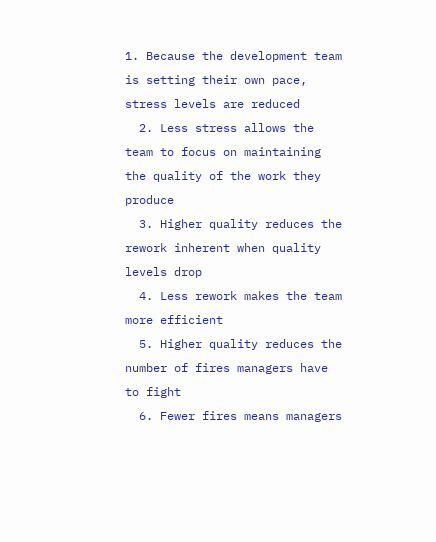1. Because the development team is setting their own pace, stress levels are reduced
  2. Less stress allows the team to focus on maintaining the quality of the work they produce
  3. Higher quality reduces the rework inherent when quality levels drop
  4. Less rework makes the team more efficient
  5. Higher quality reduces the number of fires managers have to fight
  6. Fewer fires means managers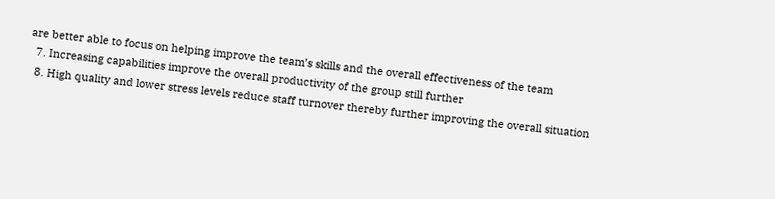are better able to focus on helping improve the team’s skills and the overall effectiveness of the team
  7. Increasing capabilities improve the overall productivity of the group still further
  8. High quality and lower stress levels reduce staff turnover thereby further improving the overall situation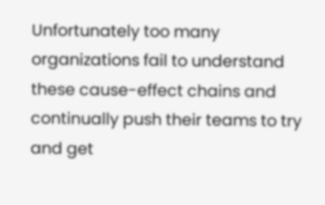Unfortunately too many organizations fail to understand these cause-effect chains and continually push their teams to try and get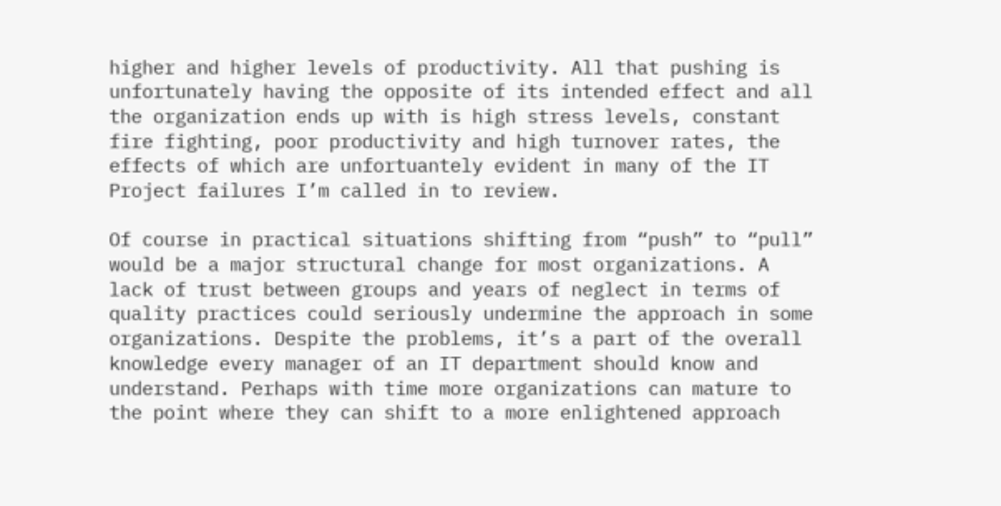higher and higher levels of productivity. All that pushing is unfortunately having the opposite of its intended effect and all the organization ends up with is high stress levels, constant fire fighting, poor productivity and high turnover rates, the effects of which are unfortuantely evident in many of the IT Project failures I’m called in to review.

Of course in practical situations shifting from “push” to “pull” would be a major structural change for most organizations. A lack of trust between groups and years of neglect in terms of quality practices could seriously undermine the approach in some organizations. Despite the problems, it’s a part of the overall knowledge every manager of an IT department should know and understand. Perhaps with time more organizations can mature to the point where they can shift to a more enlightened approach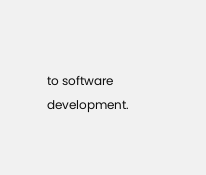to software development.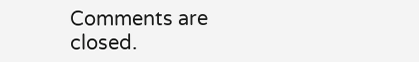Comments are closed.